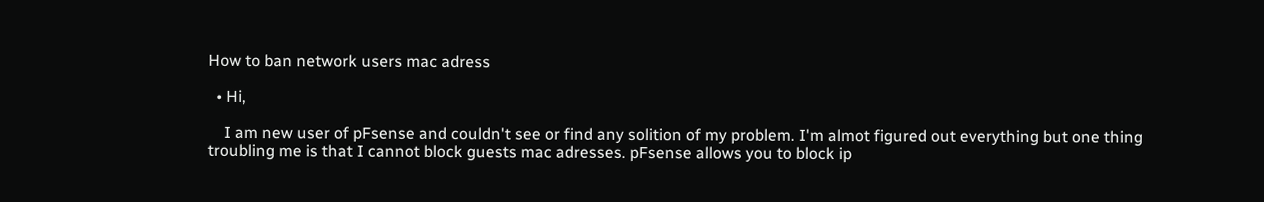How to ban network users mac adress

  • Hi,

    I am new user of pFsense and couldn't see or find any solition of my problem. I'm almot figured out everything but one thing troubling me is that I cannot block guests mac adresses. pFsense allows you to block ip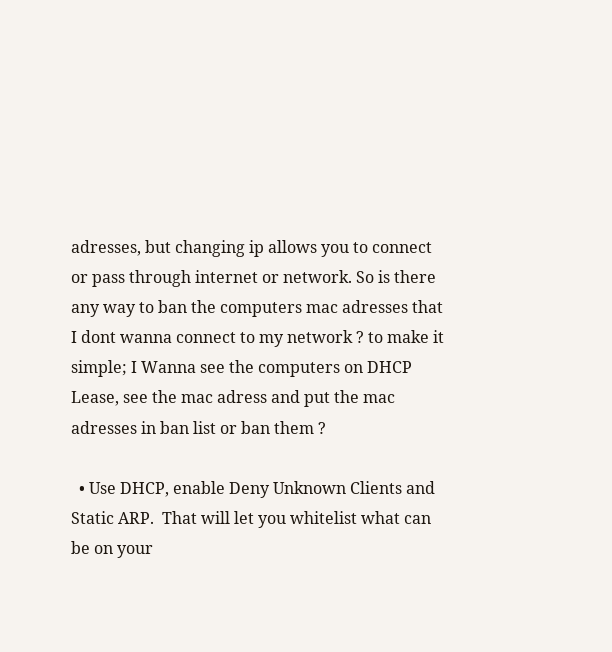adresses, but changing ip allows you to connect or pass through internet or network. So is there any way to ban the computers mac adresses that I dont wanna connect to my network ? to make it simple; I Wanna see the computers on DHCP Lease, see the mac adress and put the mac adresses in ban list or ban them ?

  • Use DHCP, enable Deny Unknown Clients and Static ARP.  That will let you whitelist what can be on your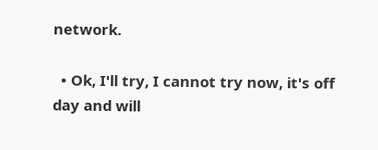network.

  • Ok, I'll try, I cannot try now, it's off day and will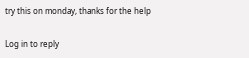try this on monday, thanks for the help

Log in to reply